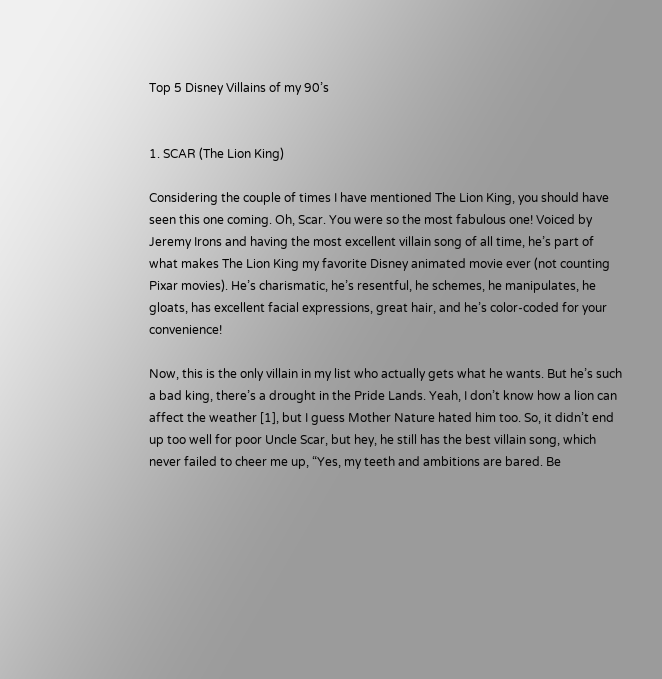Top 5 Disney Villains of my 90’s


1. SCAR (The Lion King)

Considering the couple of times I have mentioned The Lion King, you should have seen this one coming. Oh, Scar. You were so the most fabulous one! Voiced by Jeremy Irons and having the most excellent villain song of all time, he’s part of what makes The Lion King my favorite Disney animated movie ever (not counting Pixar movies). He’s charismatic, he’s resentful, he schemes, he manipulates, he gloats, has excellent facial expressions, great hair, and he’s color-coded for your convenience!

Now, this is the only villain in my list who actually gets what he wants. But he’s such a bad king, there’s a drought in the Pride Lands. Yeah, I don’t know how a lion can affect the weather [1], but I guess Mother Nature hated him too. So, it didn’t end up too well for poor Uncle Scar, but hey, he still has the best villain song, which never failed to cheer me up, “Yes, my teeth and ambitions are bared. Be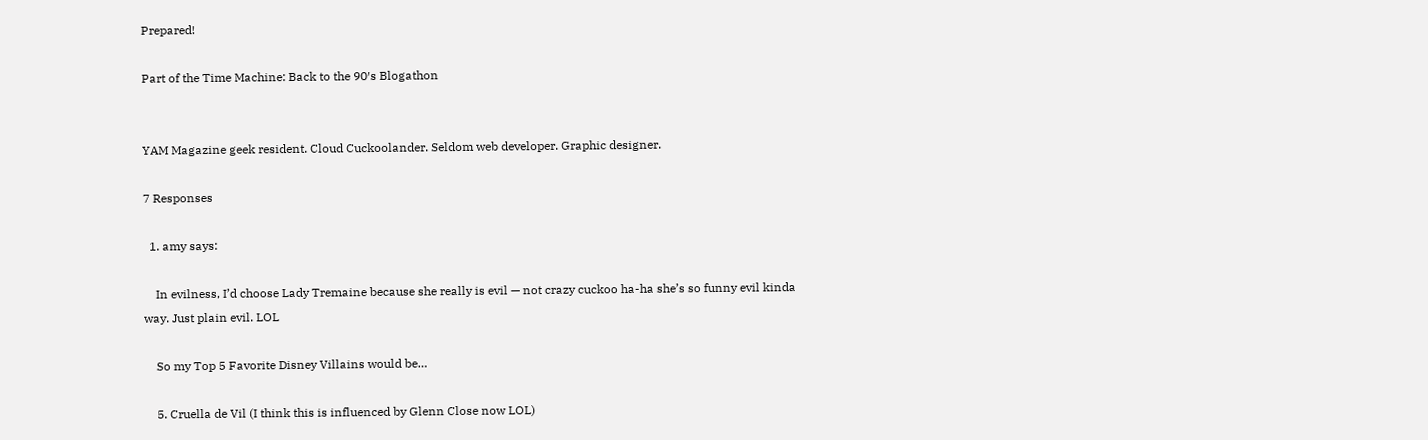Prepared!

Part of the Time Machine: Back to the 90′s Blogathon


YAM Magazine geek resident. Cloud Cuckoolander. Seldom web developer. Graphic designer.

7 Responses

  1. amy says:

    In evilness, I’d choose Lady Tremaine because she really is evil — not crazy cuckoo ha-ha she’s so funny evil kinda way. Just plain evil. LOL

    So my Top 5 Favorite Disney Villains would be…

    5. Cruella de Vil (I think this is influenced by Glenn Close now LOL)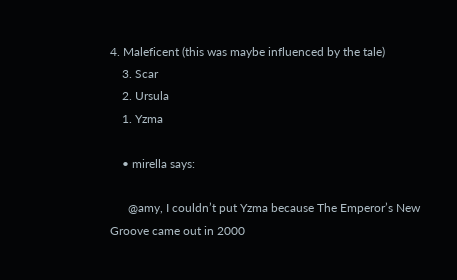4. Maleficent (this was maybe influenced by the tale)
    3. Scar
    2. Ursula
    1. Yzma

    • mirella says:

      @amy, I couldn’t put Yzma because The Emperor’s New Groove came out in 2000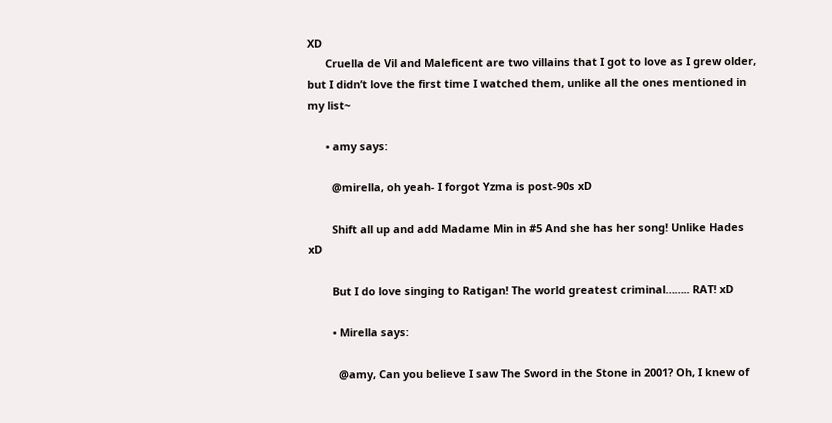XD
      Cruella de Vil and Maleficent are two villains that I got to love as I grew older, but I didn’t love the first time I watched them, unlike all the ones mentioned in my list~

      • amy says:

        @mirella, oh yeah- I forgot Yzma is post-90s xD

        Shift all up and add Madame Min in #5 And she has her song! Unlike Hades xD

        But I do love singing to Ratigan! The world greatest criminal…….. RAT! xD

        • Mirella says:

          @amy, Can you believe I saw The Sword in the Stone in 2001? Oh, I knew of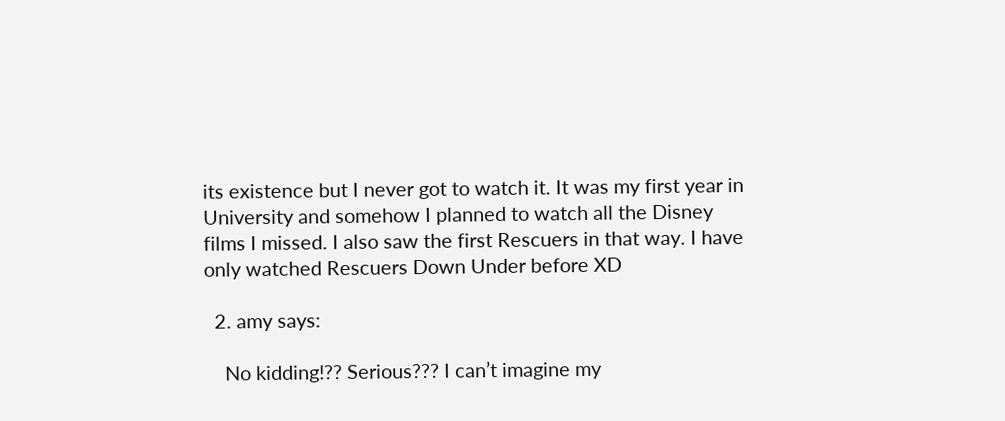its existence but I never got to watch it. It was my first year in University and somehow I planned to watch all the Disney films I missed. I also saw the first Rescuers in that way. I have only watched Rescuers Down Under before XD

  2. amy says:

    No kidding!?? Serious??? I can’t imagine my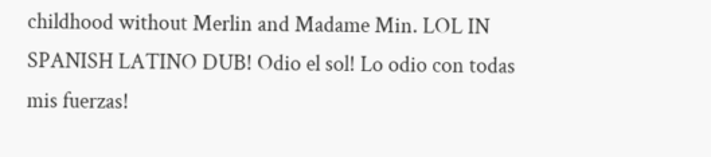childhood without Merlin and Madame Min. LOL IN SPANISH LATINO DUB! Odio el sol! Lo odio con todas mis fuerzas!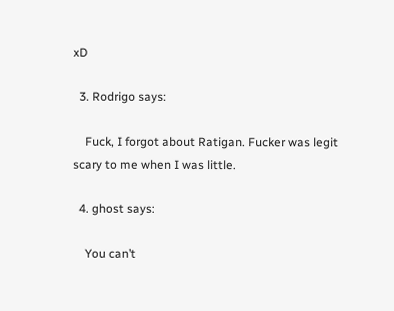xD

  3. Rodrigo says:

    Fuck, I forgot about Ratigan. Fucker was legit scary to me when I was little.

  4. ghost says:

    You can’t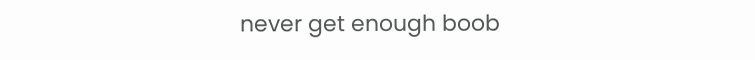never get enough boob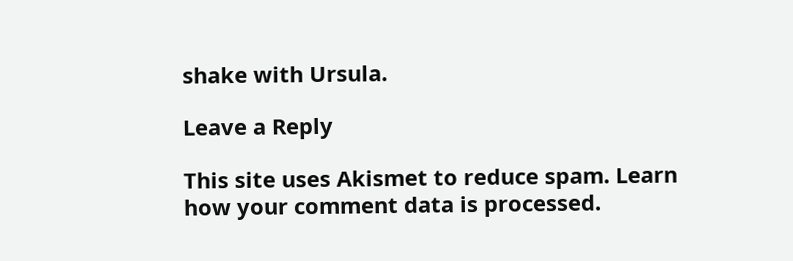shake with Ursula.

Leave a Reply

This site uses Akismet to reduce spam. Learn how your comment data is processed.